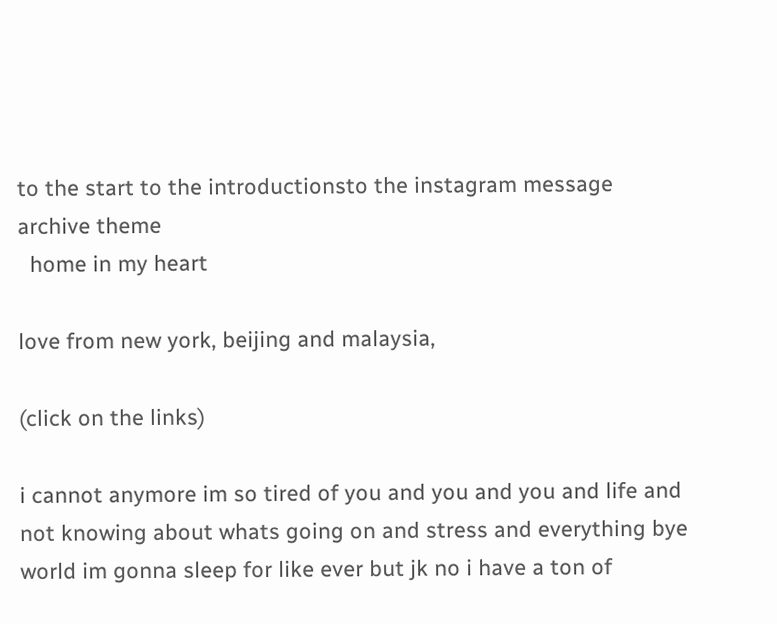to the start to the introductionsto the instagram message archive theme
  home in my heart

love from new york, beijing and malaysia,

(click on the links)

i cannot anymore im so tired of you and you and you and life and not knowing about whats going on and stress and everything bye world im gonna sleep for like ever but jk no i have a ton of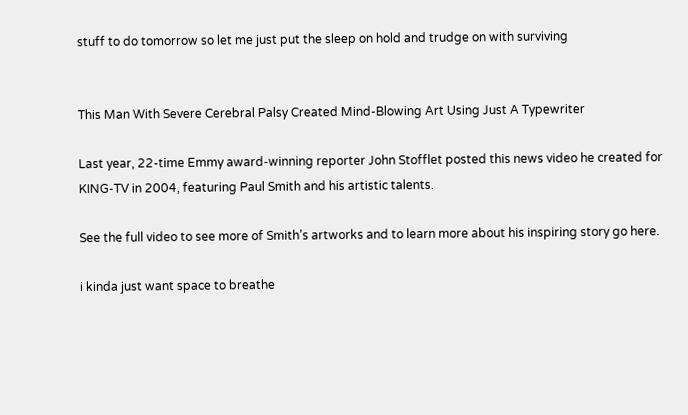stuff to do tomorrow so let me just put the sleep on hold and trudge on with surviving


This Man With Severe Cerebral Palsy Created Mind-Blowing Art Using Just A Typewriter

Last year, 22-time Emmy award-winning reporter John Stofflet posted this news video he created for KING-TV in 2004, featuring Paul Smith and his artistic talents.

See the full video to see more of Smith’s artworks and to learn more about his inspiring story go here.

i kinda just want space to breathe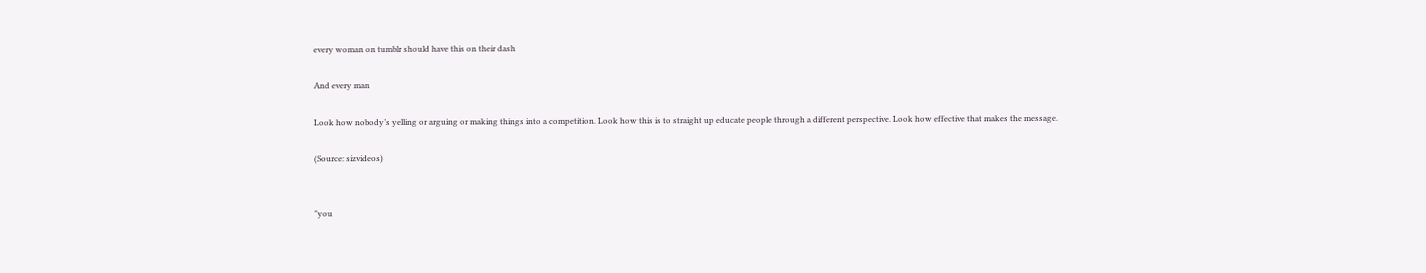every woman on tumblr should have this on their dash

And every man

Look how nobody’s yelling or arguing or making things into a competition. Look how this is to straight up educate people through a different perspective. Look how effective that makes the message.

(Source: sizvideos)


"you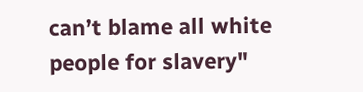can’t blame all white people for slavery"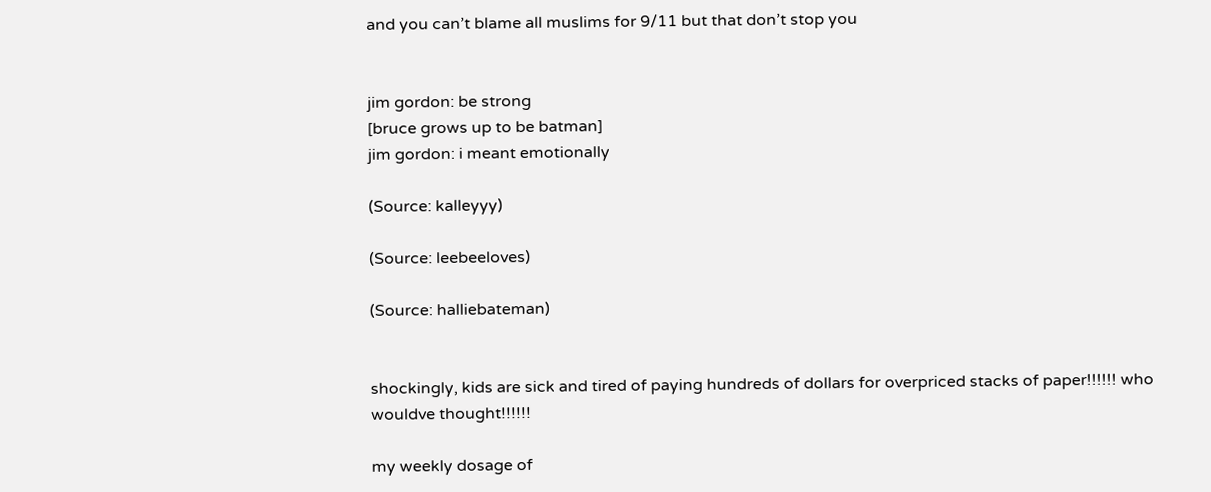and you can’t blame all muslims for 9/11 but that don’t stop you


jim gordon: be strong
[bruce grows up to be batman]
jim gordon: i meant emotionally

(Source: kalleyyy)

(Source: leebeeloves)

(Source: halliebateman)


shockingly, kids are sick and tired of paying hundreds of dollars for overpriced stacks of paper!!!!!! who wouldve thought!!!!!!

my weekly dosage of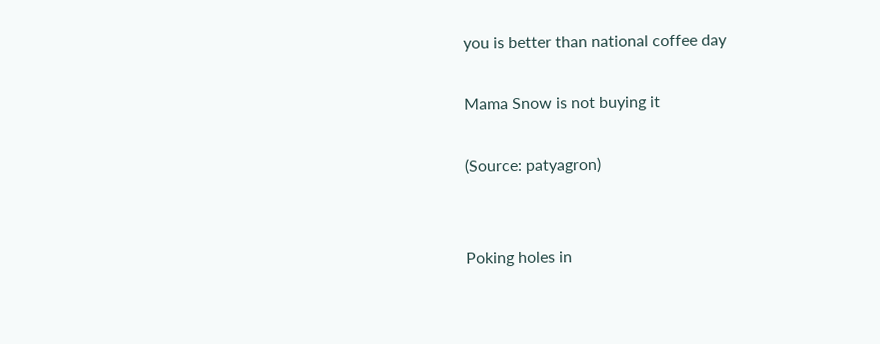you is better than national coffee day

Mama Snow is not buying it

(Source: patyagron)


Poking holes in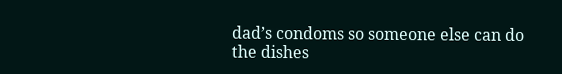dad’s condoms so someone else can do the dishes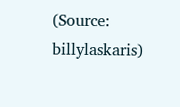(Source: billylaskaris)